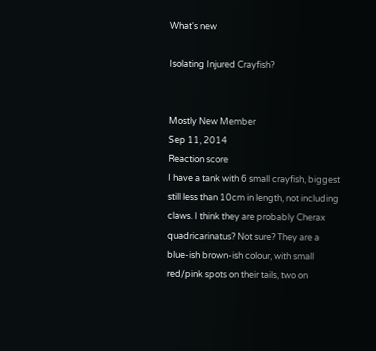What's new

Isolating Injured Crayfish?


Mostly New Member
Sep 11, 2014
Reaction score
I have a tank with 6 small crayfish, biggest still less than 10cm in length, not including claws. I think they are probably Cherax quadricarinatus? Not sure? They are a blue-ish brown-ish colour, with small red/pink spots on their tails, two on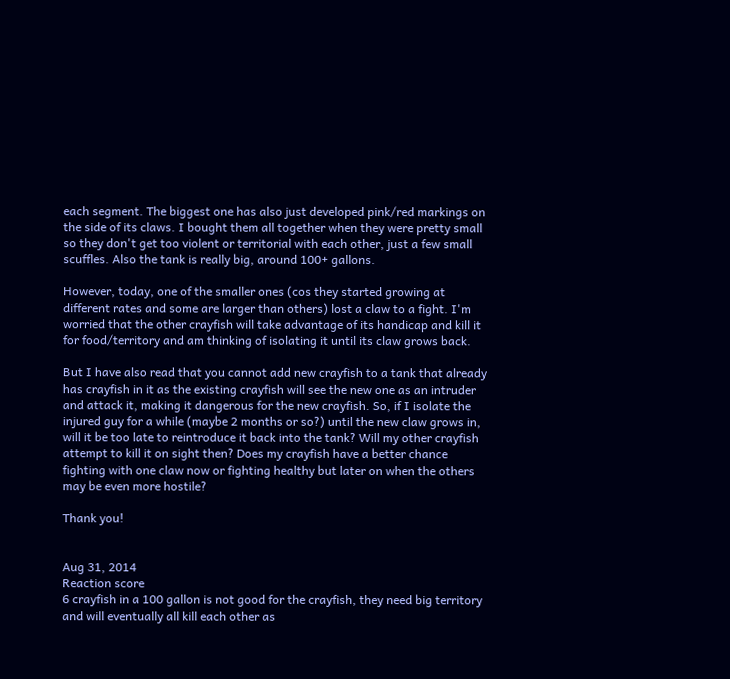each segment. The biggest one has also just developed pink/red markings on the side of its claws. I bought them all together when they were pretty small so they don't get too violent or territorial with each other, just a few small scuffles. Also the tank is really big, around 100+ gallons.

However, today, one of the smaller ones (cos they started growing at different rates and some are larger than others) lost a claw to a fight. I'm worried that the other crayfish will take advantage of its handicap and kill it for food/territory and am thinking of isolating it until its claw grows back.

But I have also read that you cannot add new crayfish to a tank that already has crayfish in it as the existing crayfish will see the new one as an intruder and attack it, making it dangerous for the new crayfish. So, if I isolate the injured guy for a while (maybe 2 months or so?) until the new claw grows in, will it be too late to reintroduce it back into the tank? Will my other crayfish attempt to kill it on sight then? Does my crayfish have a better chance fighting with one claw now or fighting healthy but later on when the others may be even more hostile?

Thank you!


Aug 31, 2014
Reaction score
6 crayfish in a 100 gallon is not good for the crayfish, they need big territory and will eventually all kill each other as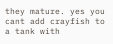they mature. yes you cant add crayfish to a tank with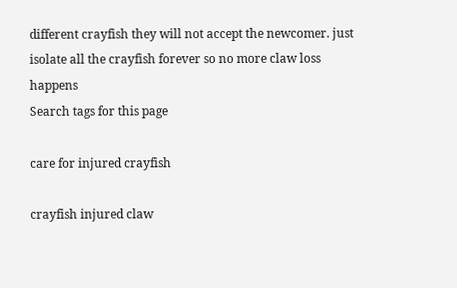different crayfish they will not accept the newcomer. just isolate all the crayfish forever so no more claw loss happens
Search tags for this page

care for injured crayfish

crayfish injured claw